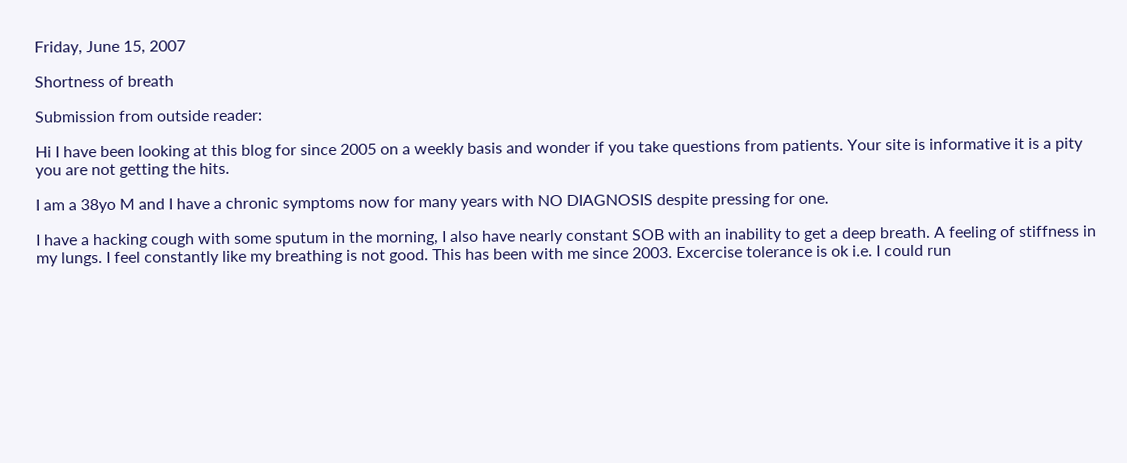Friday, June 15, 2007

Shortness of breath

Submission from outside reader:

Hi I have been looking at this blog for since 2005 on a weekly basis and wonder if you take questions from patients. Your site is informative it is a pity you are not getting the hits.

I am a 38yo M and I have a chronic symptoms now for many years with NO DIAGNOSIS despite pressing for one.

I have a hacking cough with some sputum in the morning, I also have nearly constant SOB with an inability to get a deep breath. A feeling of stiffness in my lungs. I feel constantly like my breathing is not good. This has been with me since 2003. Excercise tolerance is ok i.e. I could run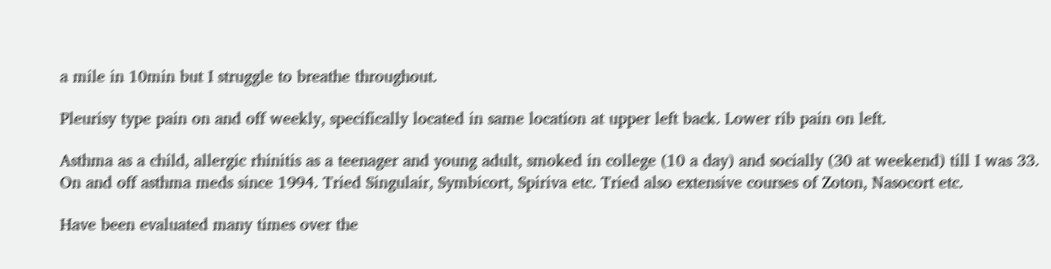a mile in 10min but I struggle to breathe throughout.

Pleurisy type pain on and off weekly, specifically located in same location at upper left back. Lower rib pain on left.

Asthma as a child, allergic rhinitis as a teenager and young adult, smoked in college (10 a day) and socially (30 at weekend) till I was 33. On and off asthma meds since 1994. Tried Singulair, Symbicort, Spiriva etc. Tried also extensive courses of Zoton, Nasocort etc.

Have been evaluated many times over the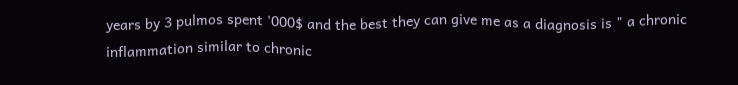years by 3 pulmos spent '000$ and the best they can give me as a diagnosis is " a chronic inflammation similar to chronic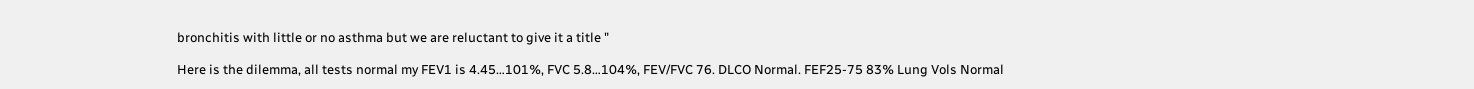bronchitis with little or no asthma but we are reluctant to give it a title "

Here is the dilemma, all tests normal my FEV1 is 4.45…101%, FVC 5.8…104%, FEV/FVC 76. DLCO Normal. FEF25-75 83% Lung Vols Normal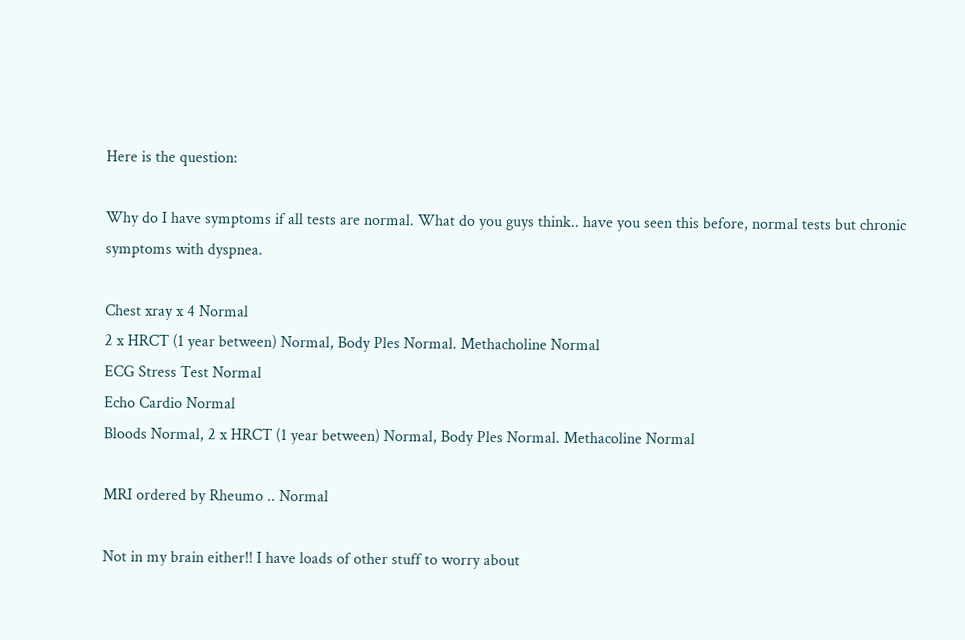Here is the question:

Why do I have symptoms if all tests are normal. What do you guys think.. have you seen this before, normal tests but chronic symptoms with dyspnea.

Chest xray x 4 Normal
2 x HRCT (1 year between) Normal, Body Ples Normal. Methacholine Normal
ECG Stress Test Normal
Echo Cardio Normal
Bloods Normal, 2 x HRCT (1 year between) Normal, Body Ples Normal. Methacoline Normal

MRI ordered by Rheumo .. Normal

Not in my brain either!! I have loads of other stuff to worry about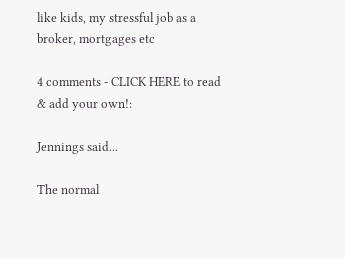like kids, my stressful job as a broker, mortgages etc

4 comments - CLICK HERE to read & add your own!:

Jennings said...

The normal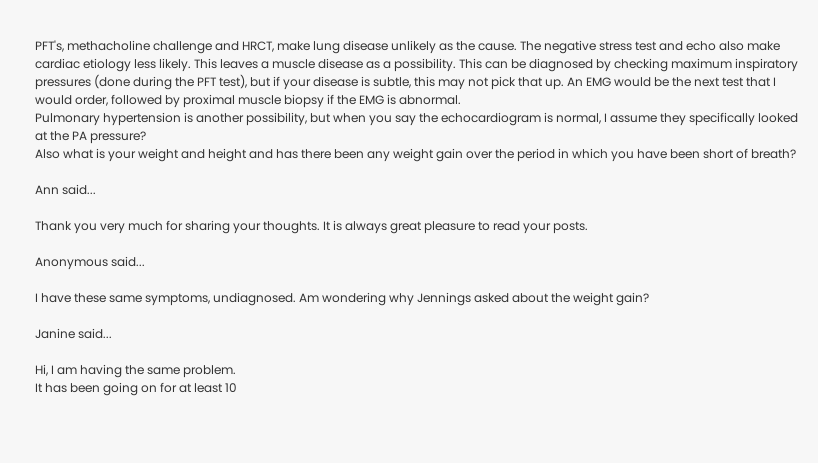PFT's, methacholine challenge and HRCT, make lung disease unlikely as the cause. The negative stress test and echo also make cardiac etiology less likely. This leaves a muscle disease as a possibility. This can be diagnosed by checking maximum inspiratory pressures (done during the PFT test), but if your disease is subtle, this may not pick that up. An EMG would be the next test that I would order, followed by proximal muscle biopsy if the EMG is abnormal.
Pulmonary hypertension is another possibility, but when you say the echocardiogram is normal, I assume they specifically looked at the PA pressure?
Also what is your weight and height and has there been any weight gain over the period in which you have been short of breath?

Ann said...

Thank you very much for sharing your thoughts. It is always great pleasure to read your posts.

Anonymous said...

I have these same symptoms, undiagnosed. Am wondering why Jennings asked about the weight gain?

Janine said...

Hi, I am having the same problem.
It has been going on for at least 10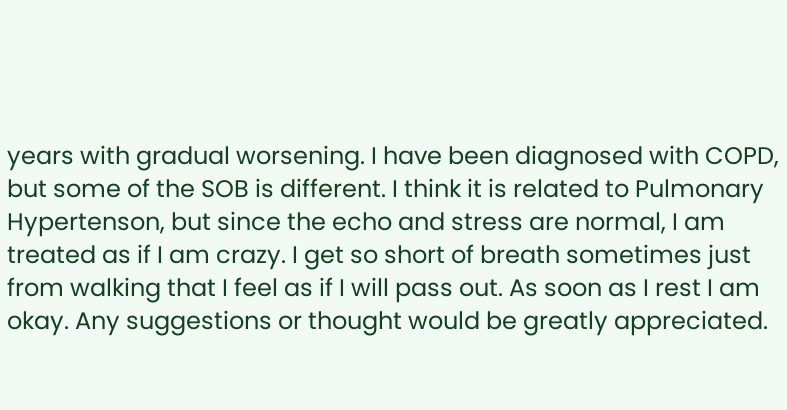years with gradual worsening. I have been diagnosed with COPD, but some of the SOB is different. I think it is related to Pulmonary Hypertenson, but since the echo and stress are normal, I am treated as if I am crazy. I get so short of breath sometimes just from walking that I feel as if I will pass out. As soon as I rest I am okay. Any suggestions or thought would be greatly appreciated.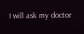I will ask my doctor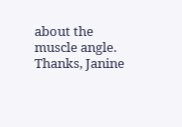about the muscle angle. Thanks, Janine